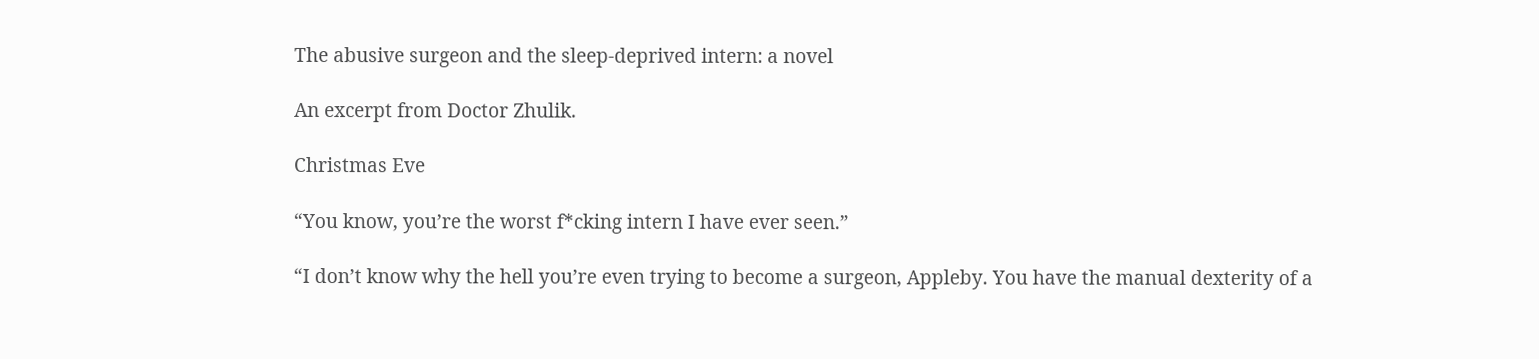The abusive surgeon and the sleep-deprived intern: a novel

An excerpt from Doctor Zhulik.

Christmas Eve

“You know, you’re the worst f*cking intern I have ever seen.”

“I don’t know why the hell you’re even trying to become a surgeon, Appleby. You have the manual dexterity of a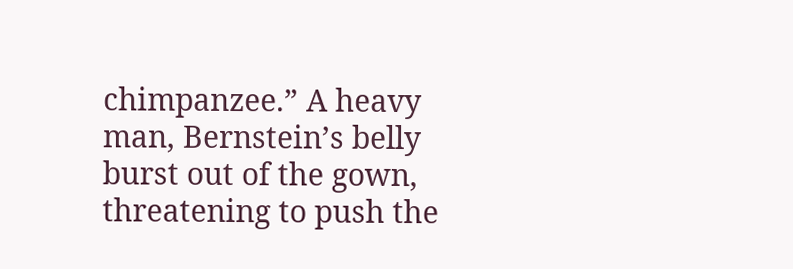chimpanzee.” A heavy man, Bernstein’s belly burst out of the gown, threatening to push the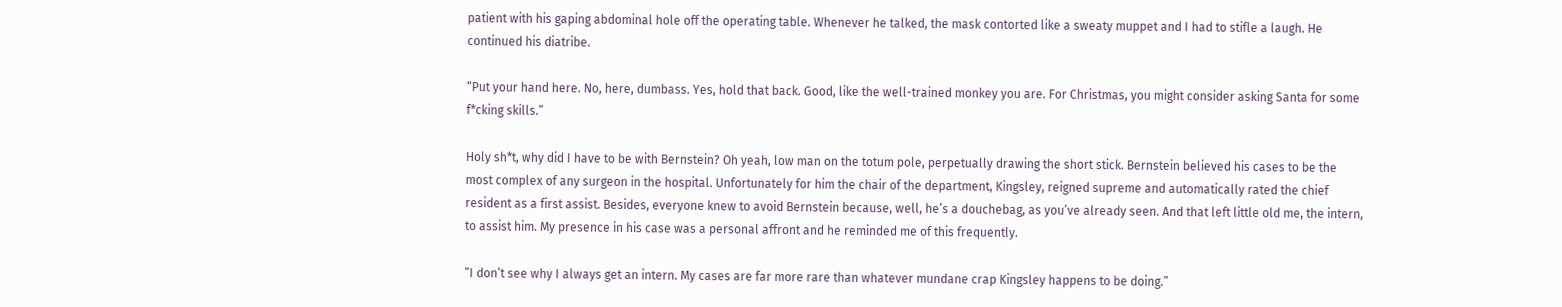patient with his gaping abdominal hole off the operating table. Whenever he talked, the mask contorted like a sweaty muppet and I had to stifle a laugh. He continued his diatribe.

“Put your hand here. No, here, dumbass. Yes, hold that back. Good, like the well-trained monkey you are. For Christmas, you might consider asking Santa for some f*cking skills.”

Holy sh*t, why did I have to be with Bernstein? Oh yeah, low man on the totum pole, perpetually drawing the short stick. Bernstein believed his cases to be the most complex of any surgeon in the hospital. Unfortunately for him the chair of the department, Kingsley, reigned supreme and automatically rated the chief resident as a first assist. Besides, everyone knew to avoid Bernstein because, well, he’s a douchebag, as you’ve already seen. And that left little old me, the intern, to assist him. My presence in his case was a personal affront and he reminded me of this frequently.

“I don’t see why I always get an intern. My cases are far more rare than whatever mundane crap Kingsley happens to be doing.”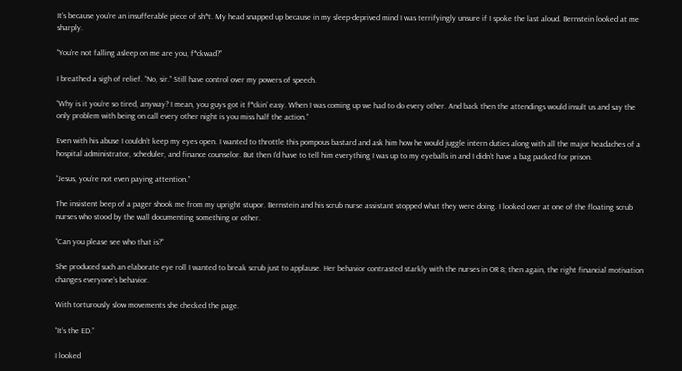It’s because you’re an insufferable piece of sh*t. My head snapped up because in my sleep-deprived mind I was terrifyingly unsure if I spoke the last aloud. Bernstein looked at me sharply.

“You’re not falling asleep on me are you, f*ckwad?”

I breathed a sigh of relief. “No, sir.” Still have control over my powers of speech.

“Why is it you’re so tired, anyway? I mean, you guys got it f*ckin’ easy. When I was coming up we had to do every other. And back then the attendings would insult us and say the only problem with being on call every other night is you miss half the action.”

Even with his abuse I couldn’t keep my eyes open. I wanted to throttle this pompous bastard and ask him how he would juggle intern duties along with all the major headaches of a hospital administrator, scheduler, and finance counselor. But then I’d have to tell him everything I was up to my eyeballs in and I didn’t have a bag packed for prison.

“Jesus, you’re not even paying attention.”

The insistent beep of a pager shook me from my upright stupor. Bernstein and his scrub nurse assistant stopped what they were doing. I looked over at one of the floating scrub nurses who stood by the wall documenting something or other.

“Can you please see who that is?”

She produced such an elaborate eye roll I wanted to break scrub just to applause. Her behavior contrasted starkly with the nurses in OR 8; then again, the right financial motivation changes everyone’s behavior.

With torturously slow movements she checked the page.

“It’s the ED.”

I looked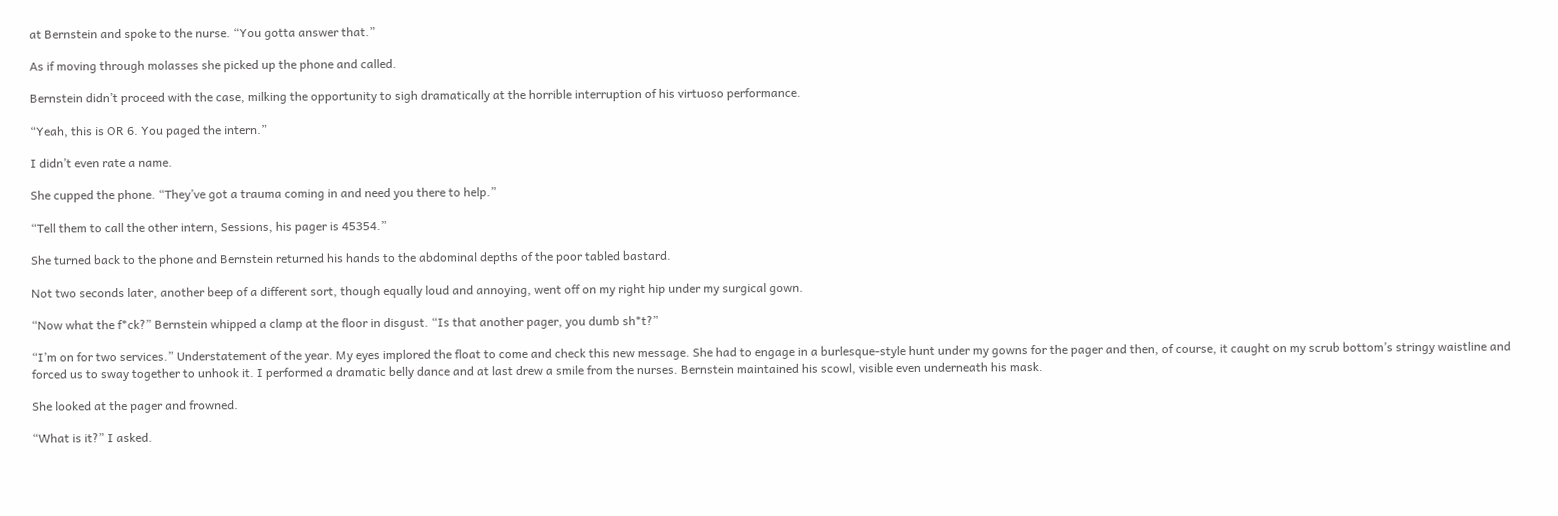at Bernstein and spoke to the nurse. “You gotta answer that.”

As if moving through molasses she picked up the phone and called.

Bernstein didn’t proceed with the case, milking the opportunity to sigh dramatically at the horrible interruption of his virtuoso performance.

“Yeah, this is OR 6. You paged the intern.”

I didn’t even rate a name.

She cupped the phone. “They’ve got a trauma coming in and need you there to help.”

“Tell them to call the other intern, Sessions, his pager is 45354.”

She turned back to the phone and Bernstein returned his hands to the abdominal depths of the poor tabled bastard.

Not two seconds later, another beep of a different sort, though equally loud and annoying, went off on my right hip under my surgical gown.

“Now what the f*ck?” Bernstein whipped a clamp at the floor in disgust. “Is that another pager, you dumb sh*t?”

“I’m on for two services.” Understatement of the year. My eyes implored the float to come and check this new message. She had to engage in a burlesque-style hunt under my gowns for the pager and then, of course, it caught on my scrub bottom’s stringy waistline and forced us to sway together to unhook it. I performed a dramatic belly dance and at last drew a smile from the nurses. Bernstein maintained his scowl, visible even underneath his mask.

She looked at the pager and frowned.

“What is it?” I asked.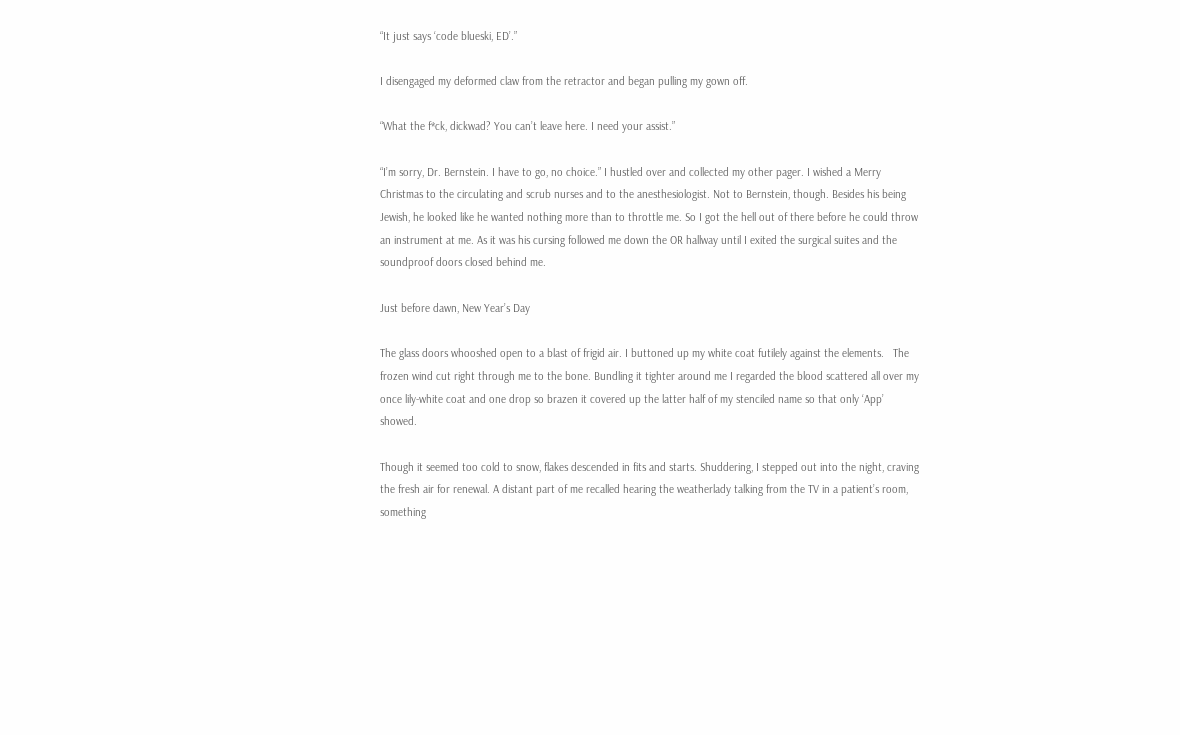“It just says ‘code blueski, ED’.”

I disengaged my deformed claw from the retractor and began pulling my gown off.

“What the f*ck, dickwad? You can’t leave here. I need your assist.”

“I’m sorry, Dr. Bernstein. I have to go, no choice.” I hustled over and collected my other pager. I wished a Merry Christmas to the circulating and scrub nurses and to the anesthesiologist. Not to Bernstein, though. Besides his being Jewish, he looked like he wanted nothing more than to throttle me. So I got the hell out of there before he could throw an instrument at me. As it was his cursing followed me down the OR hallway until I exited the surgical suites and the soundproof doors closed behind me.

Just before dawn, New Year’s Day

The glass doors whooshed open to a blast of frigid air. I buttoned up my white coat futilely against the elements.   The frozen wind cut right through me to the bone. Bundling it tighter around me I regarded the blood scattered all over my once lily-white coat and one drop so brazen it covered up the latter half of my stenciled name so that only ‘App’ showed.

Though it seemed too cold to snow, flakes descended in fits and starts. Shuddering, I stepped out into the night, craving the fresh air for renewal. A distant part of me recalled hearing the weatherlady talking from the TV in a patient’s room, something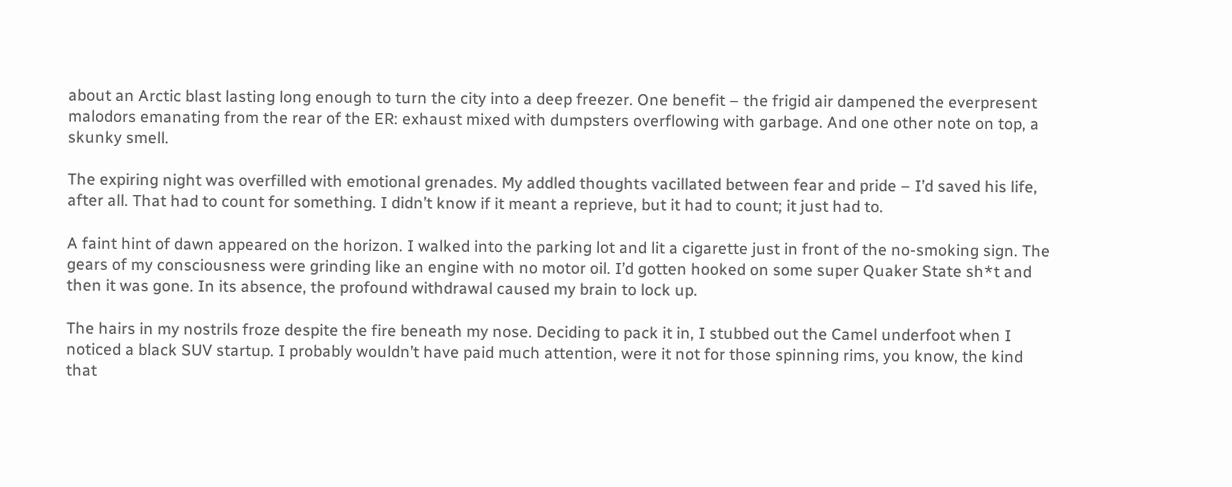about an Arctic blast lasting long enough to turn the city into a deep freezer. One benefit – the frigid air dampened the everpresent malodors emanating from the rear of the ER: exhaust mixed with dumpsters overflowing with garbage. And one other note on top, a skunky smell.

The expiring night was overfilled with emotional grenades. My addled thoughts vacillated between fear and pride – I’d saved his life, after all. That had to count for something. I didn’t know if it meant a reprieve, but it had to count; it just had to.

A faint hint of dawn appeared on the horizon. I walked into the parking lot and lit a cigarette just in front of the no-smoking sign. The gears of my consciousness were grinding like an engine with no motor oil. I’d gotten hooked on some super Quaker State sh*t and then it was gone. In its absence, the profound withdrawal caused my brain to lock up.

The hairs in my nostrils froze despite the fire beneath my nose. Deciding to pack it in, I stubbed out the Camel underfoot when I noticed a black SUV startup. I probably wouldn’t have paid much attention, were it not for those spinning rims, you know, the kind that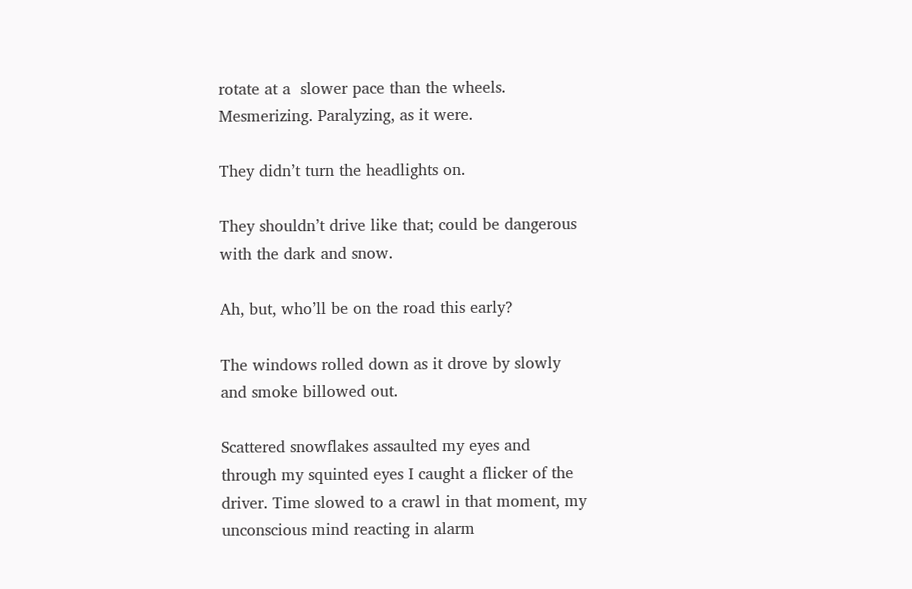rotate at a  slower pace than the wheels. Mesmerizing. Paralyzing, as it were.

They didn’t turn the headlights on.

They shouldn’t drive like that; could be dangerous with the dark and snow.

Ah, but, who’ll be on the road this early?

The windows rolled down as it drove by slowly and smoke billowed out.

Scattered snowflakes assaulted my eyes and through my squinted eyes I caught a flicker of the driver. Time slowed to a crawl in that moment, my unconscious mind reacting in alarm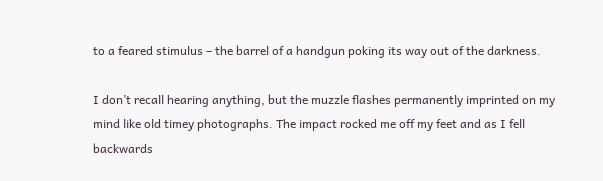to a feared stimulus – the barrel of a handgun poking its way out of the darkness.

I don’t recall hearing anything, but the muzzle flashes permanently imprinted on my mind like old timey photographs. The impact rocked me off my feet and as I fell backwards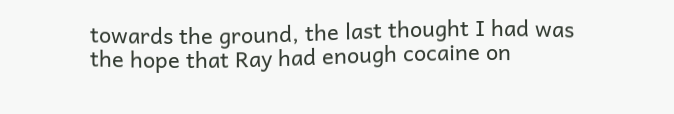towards the ground, the last thought I had was the hope that Ray had enough cocaine on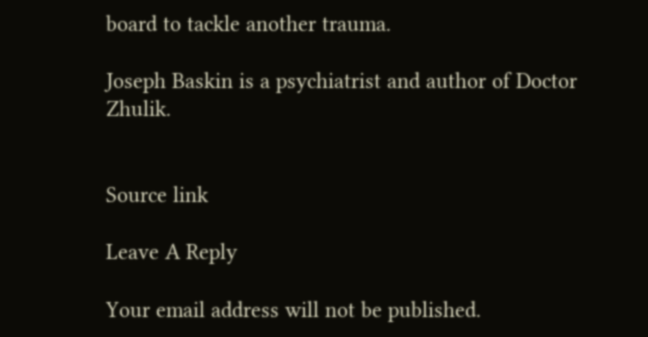board to tackle another trauma.

Joseph Baskin is a psychiatrist and author of Doctor Zhulik.


Source link

Leave A Reply

Your email address will not be published.